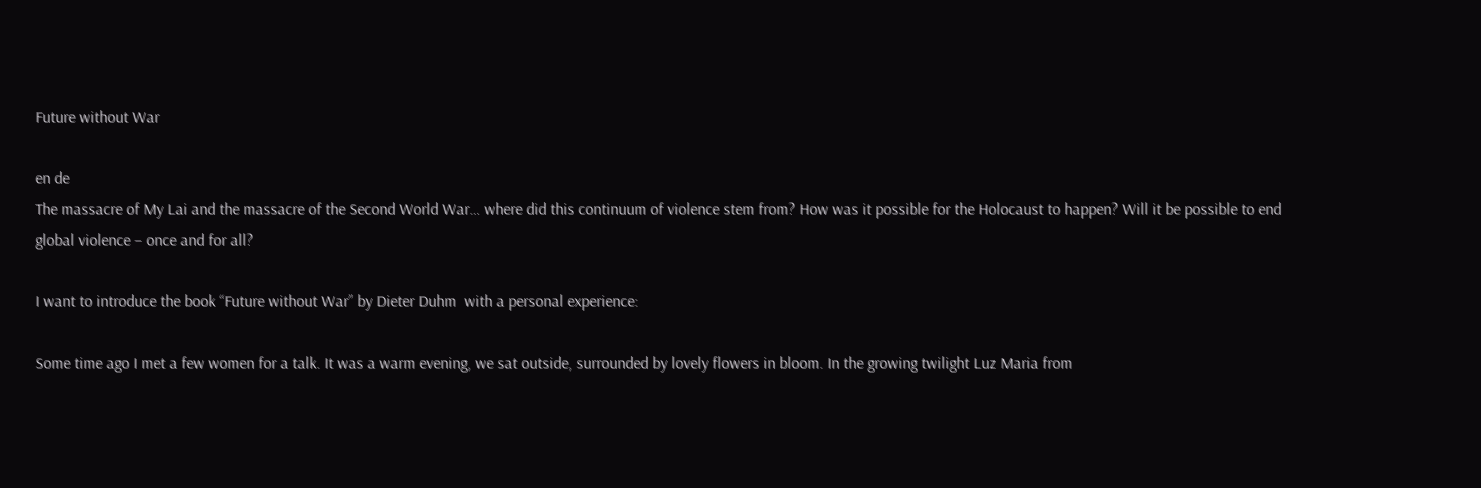Future without War

en de
The massacre of My Lai and the massacre of the Second World War… where did this continuum of violence stem from? How was it possible for the Holocaust to happen? Will it be possible to end global violence – once and for all?

I want to introduce the book “Future without War” by Dieter Duhm  with a personal experience:

Some time ago I met a few women for a talk. It was a warm evening, we sat outside, surrounded by lovely flowers in bloom. In the growing twilight Luz Maria from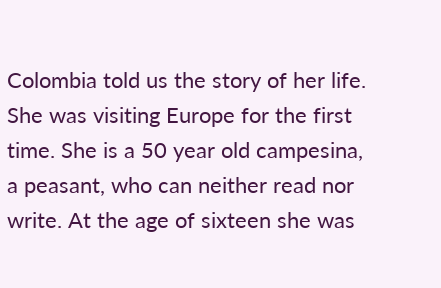Colombia told us the story of her life. She was visiting Europe for the first time. She is a 50 year old campesina, a peasant, who can neither read nor write. At the age of sixteen she was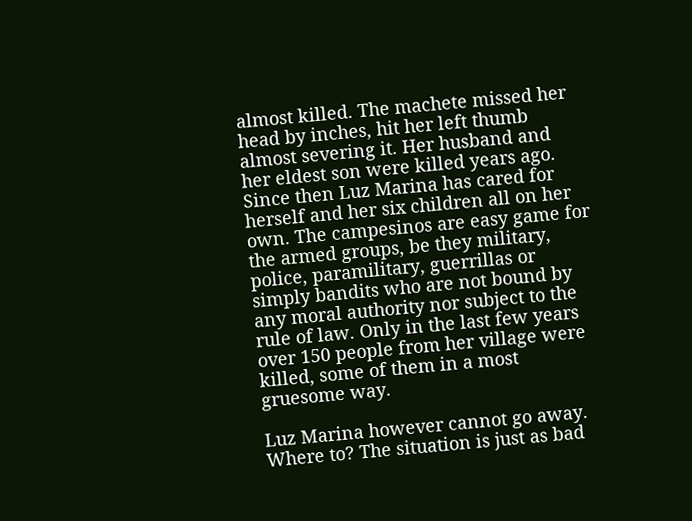almost killed. The machete missed her head by inches, hit her left thumb almost severing it. Her husband and her eldest son were killed years ago. Since then Luz Marina has cared for herself and her six children all on her own. The campesinos are easy game for the armed groups, be they military, police, paramilitary, guerrillas or simply bandits who are not bound by any moral authority nor subject to the rule of law. Only in the last few years over 150 people from her village were killed, some of them in a most gruesome way.

Luz Marina however cannot go away. Where to? The situation is just as bad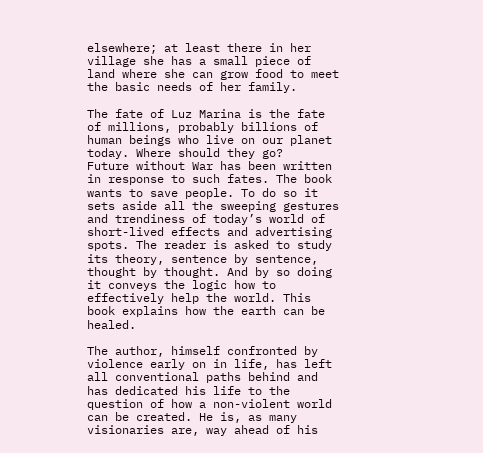elsewhere; at least there in her village she has a small piece of land where she can grow food to meet the basic needs of her family.

The fate of Luz Marina is the fate of millions, probably billions of human beings who live on our planet today. Where should they go?
Future without War has been written in response to such fates. The book wants to save people. To do so it sets aside all the sweeping gestures and trendiness of today’s world of short-lived effects and advertising spots. The reader is asked to study its theory, sentence by sentence, thought by thought. And by so doing it conveys the logic how to effectively help the world. This book explains how the earth can be healed.

The author, himself confronted by violence early on in life, has left all conventional paths behind and has dedicated his life to the question of how a non-violent world can be created. He is, as many visionaries are, way ahead of his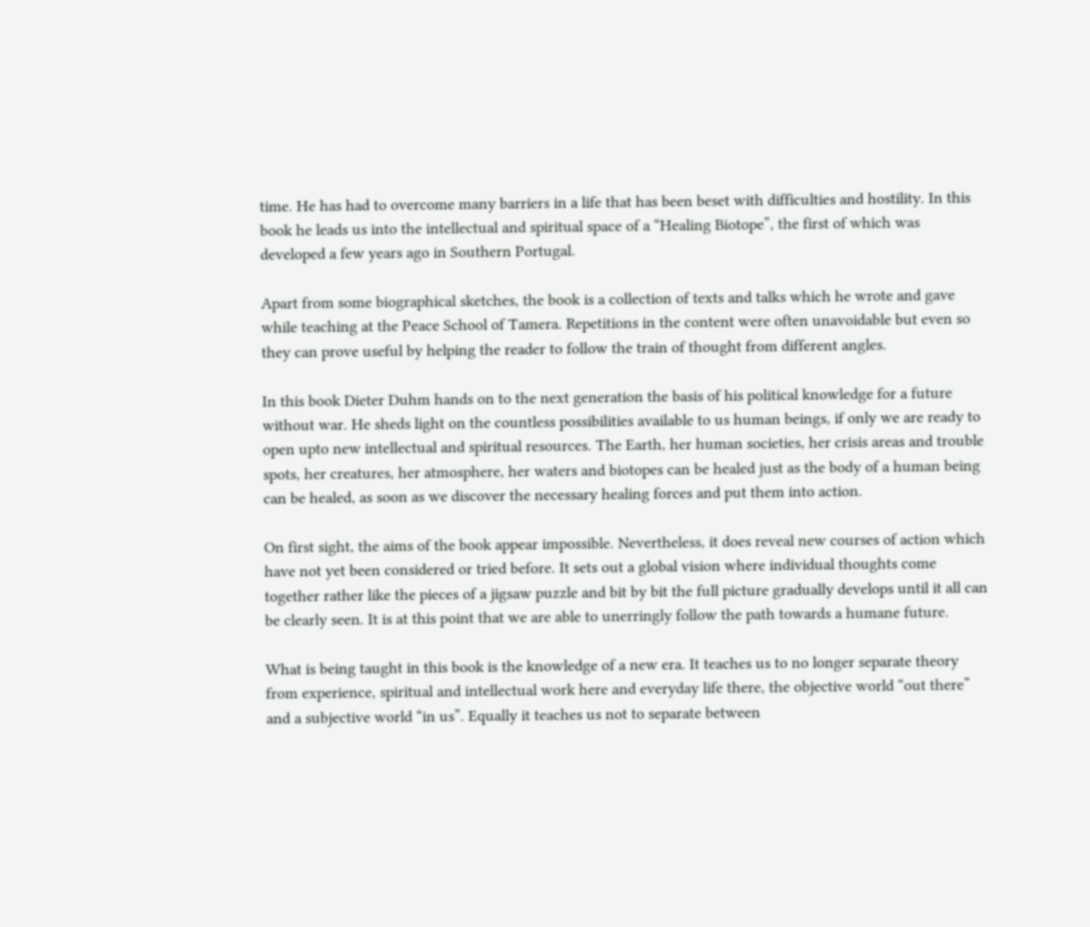time. He has had to overcome many barriers in a life that has been beset with difficulties and hostility. In this book he leads us into the intellectual and spiritual space of a “Healing Biotope”, the first of which was developed a few years ago in Southern Portugal.

Apart from some biographical sketches, the book is a collection of texts and talks which he wrote and gave while teaching at the Peace School of Tamera. Repetitions in the content were often unavoidable but even so they can prove useful by helping the reader to follow the train of thought from different angles.

In this book Dieter Duhm hands on to the next generation the basis of his political knowledge for a future without war. He sheds light on the countless possibilities available to us human beings, if only we are ready to open upto new intellectual and spiritual resources. The Earth, her human societies, her crisis areas and trouble spots, her creatures, her atmosphere, her waters and biotopes can be healed just as the body of a human being can be healed, as soon as we discover the necessary healing forces and put them into action.

On first sight, the aims of the book appear impossible. Nevertheless, it does reveal new courses of action which have not yet been considered or tried before. It sets out a global vision where individual thoughts come together rather like the pieces of a jigsaw puzzle and bit by bit the full picture gradually develops until it all can be clearly seen. It is at this point that we are able to unerringly follow the path towards a humane future.

What is being taught in this book is the knowledge of a new era. It teaches us to no longer separate theory from experience, spiritual and intellectual work here and everyday life there, the objective world “out there” and a subjective world “in us”. Equally it teaches us not to separate between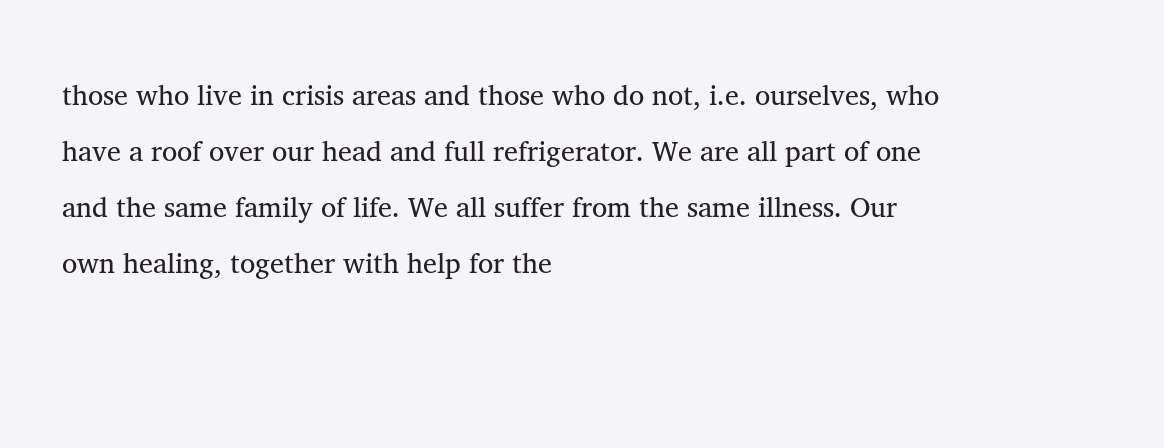those who live in crisis areas and those who do not, i.e. ourselves, who have a roof over our head and full refrigerator. We are all part of one and the same family of life. We all suffer from the same illness. Our own healing, together with help for the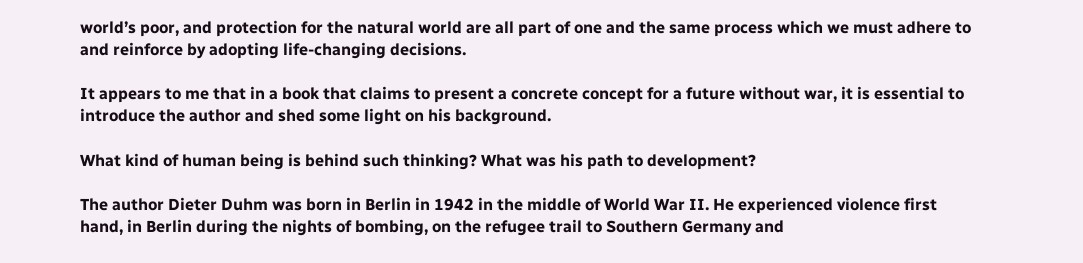world’s poor, and protection for the natural world are all part of one and the same process which we must adhere to and reinforce by adopting life-changing decisions.

It appears to me that in a book that claims to present a concrete concept for a future without war, it is essential to introduce the author and shed some light on his background.

What kind of human being is behind such thinking? What was his path to development?

The author Dieter Duhm was born in Berlin in 1942 in the middle of World War II. He experienced violence first hand, in Berlin during the nights of bombing, on the refugee trail to Southern Germany and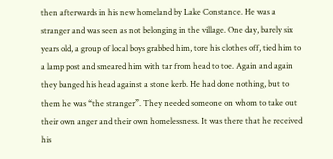then afterwards in his new homeland by Lake Constance. He was a stranger and was seen as not belonging in the village. One day, barely six years old, a group of local boys grabbed him, tore his clothes off, tied him to a lamp post and smeared him with tar from head to toe. Again and again they banged his head against a stone kerb. He had done nothing, but to them he was “the stranger”. They needed someone on whom to take out their own anger and their own homelessness. It was there that he received his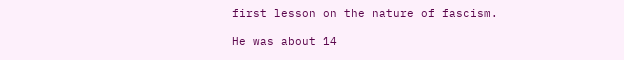first lesson on the nature of fascism.

He was about 14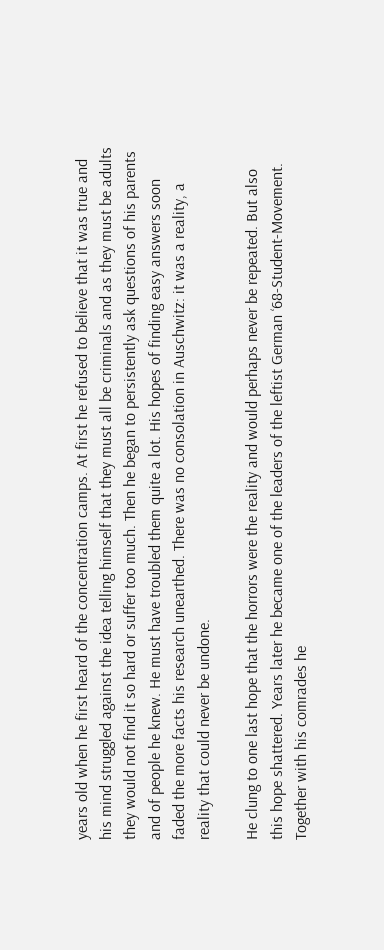years old when he first heard of the concentration camps. At first he refused to believe that it was true and his mind struggled against the idea telling himself that they must all be criminals and as they must be adults they would not find it so hard or suffer too much. Then he began to persistently ask questions of his parents and of people he knew. He must have troubled them quite a lot. His hopes of finding easy answers soon faded the more facts his research unearthed. There was no consolation in Auschwitz: it was a reality, a reality that could never be undone.

He clung to one last hope that the horrors were the reality and would perhaps never be repeated. But also this hope shattered. Years later he became one of the leaders of the leftist German ‘68-Student-Movement. Together with his comrades he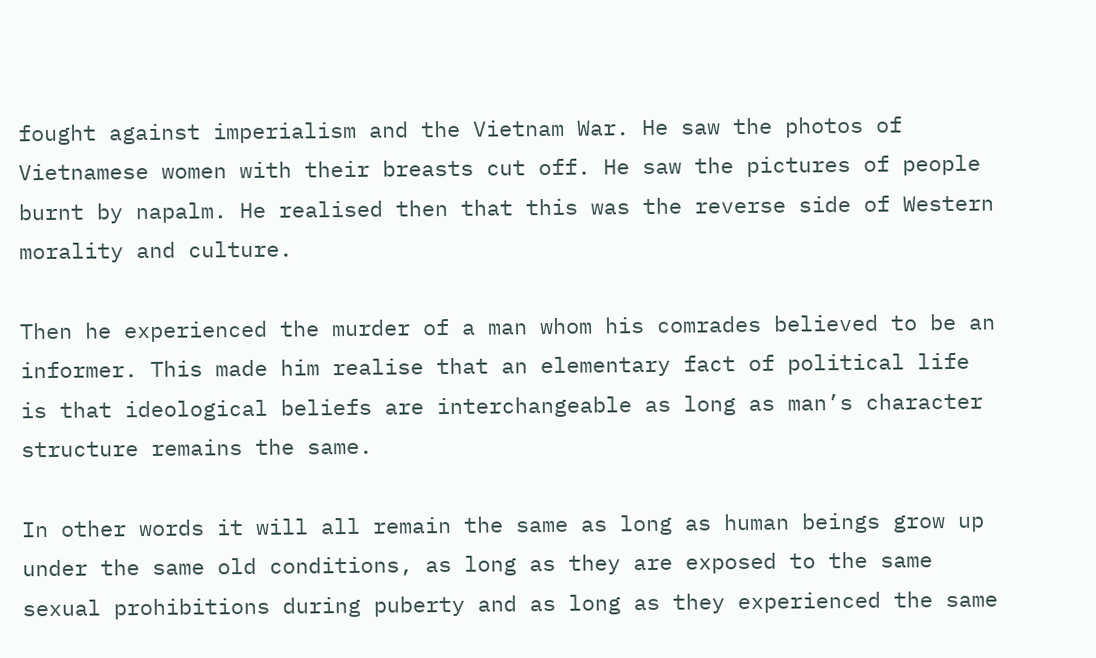fought against imperialism and the Vietnam War. He saw the photos of Vietnamese women with their breasts cut off. He saw the pictures of people burnt by napalm. He realised then that this was the reverse side of Western morality and culture.

Then he experienced the murder of a man whom his comrades believed to be an informer. This made him realise that an elementary fact of political life is that ideological beliefs are interchangeable as long as man’s character structure remains the same.

In other words it will all remain the same as long as human beings grow up under the same old conditions, as long as they are exposed to the same sexual prohibitions during puberty and as long as they experienced the same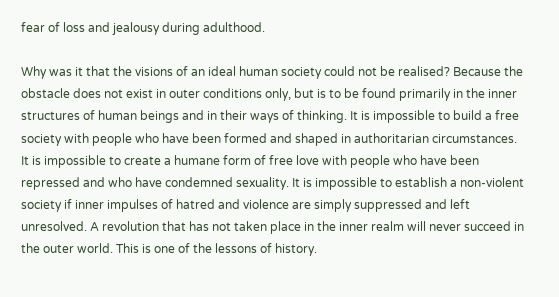fear of loss and jealousy during adulthood.

Why was it that the visions of an ideal human society could not be realised? Because the obstacle does not exist in outer conditions only, but is to be found primarily in the inner structures of human beings and in their ways of thinking. It is impossible to build a free society with people who have been formed and shaped in authoritarian circumstances. It is impossible to create a humane form of free love with people who have been repressed and who have condemned sexuality. It is impossible to establish a non-violent society if inner impulses of hatred and violence are simply suppressed and left unresolved. A revolution that has not taken place in the inner realm will never succeed in the outer world. This is one of the lessons of history.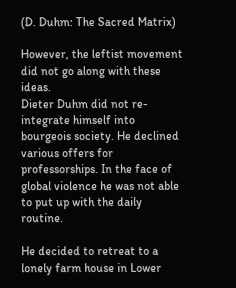(D. Duhm: The Sacred Matrix)

However, the leftist movement did not go along with these ideas.
Dieter Duhm did not re-integrate himself into bourgeois society. He declined various offers for professorships. In the face of global violence he was not able to put up with the daily routine.

He decided to retreat to a lonely farm house in Lower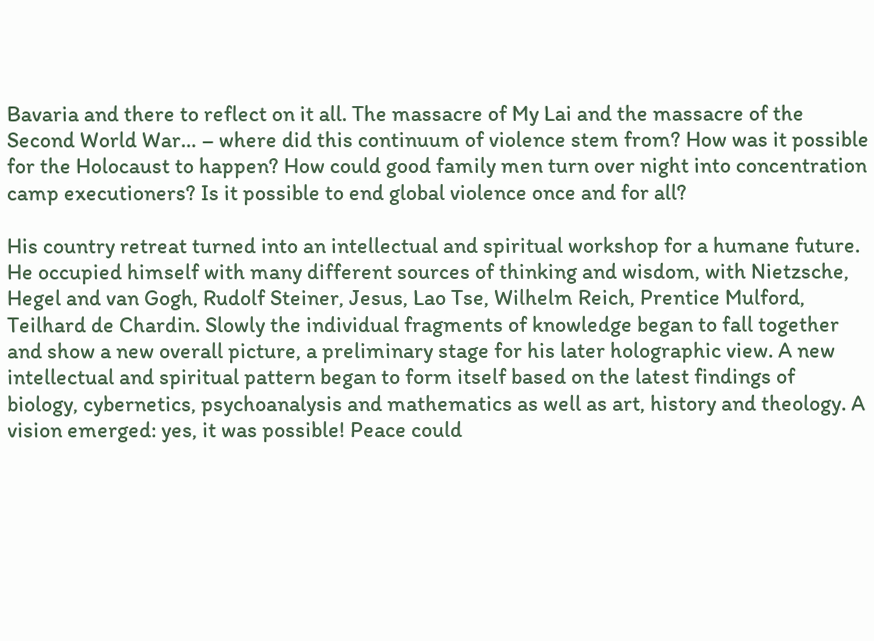Bavaria and there to reflect on it all. The massacre of My Lai and the massacre of the Second World War… – where did this continuum of violence stem from? How was it possible for the Holocaust to happen? How could good family men turn over night into concentration camp executioners? Is it possible to end global violence once and for all?

His country retreat turned into an intellectual and spiritual workshop for a humane future. He occupied himself with many different sources of thinking and wisdom, with Nietzsche, Hegel and van Gogh, Rudolf Steiner, Jesus, Lao Tse, Wilhelm Reich, Prentice Mulford, Teilhard de Chardin. Slowly the individual fragments of knowledge began to fall together and show a new overall picture, a preliminary stage for his later holographic view. A new intellectual and spiritual pattern began to form itself based on the latest findings of biology, cybernetics, psychoanalysis and mathematics as well as art, history and theology. A vision emerged: yes, it was possible! Peace could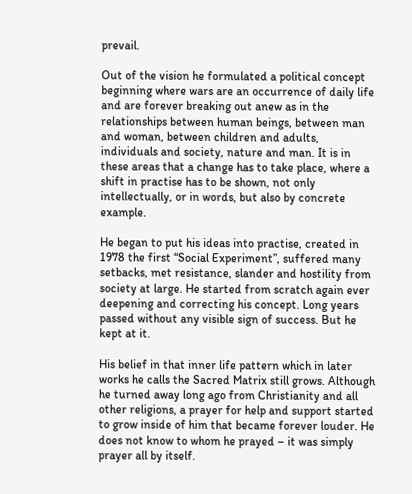prevail.

Out of the vision he formulated a political concept beginning where wars are an occurrence of daily life and are forever breaking out anew as in the relationships between human beings, between man and woman, between children and adults, individuals and society, nature and man. It is in these areas that a change has to take place, where a shift in practise has to be shown, not only intellectually, or in words, but also by concrete example.

He began to put his ideas into practise, created in 1978 the first “Social Experiment”, suffered many setbacks, met resistance, slander and hostility from society at large. He started from scratch again ever deepening and correcting his concept. Long years passed without any visible sign of success. But he kept at it.

His belief in that inner life pattern which in later works he calls the Sacred Matrix still grows. Although he turned away long ago from Christianity and all other religions, a prayer for help and support started to grow inside of him that became forever louder. He does not know to whom he prayed – it was simply prayer all by itself.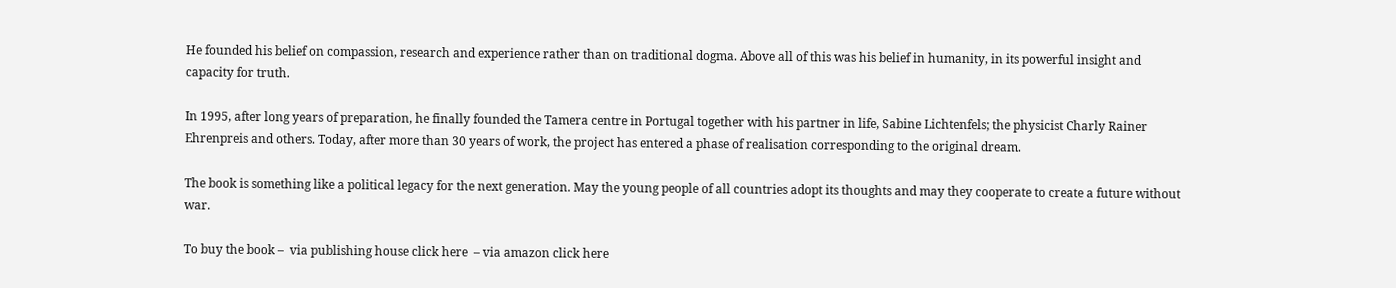He founded his belief on compassion, research and experience rather than on traditional dogma. Above all of this was his belief in humanity, in its powerful insight and capacity for truth.

In 1995, after long years of preparation, he finally founded the Tamera centre in Portugal together with his partner in life, Sabine Lichtenfels; the physicist Charly Rainer Ehrenpreis and others. Today, after more than 30 years of work, the project has entered a phase of realisation corresponding to the original dream.

The book is something like a political legacy for the next generation. May the young people of all countries adopt its thoughts and may they cooperate to create a future without war.

To buy the book –  via publishing house click here  – via amazon click here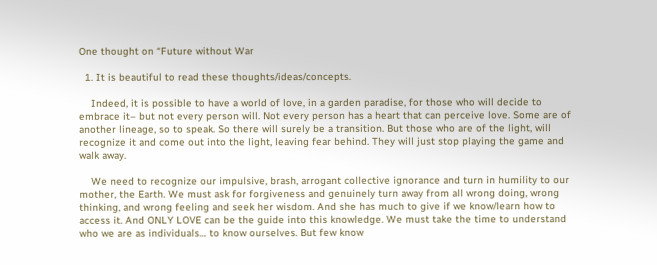One thought on “Future without War

  1. It is beautiful to read these thoughts/ideas/concepts.

    Indeed, it is possible to have a world of love, in a garden paradise, for those who will decide to embrace it– but not every person will. Not every person has a heart that can perceive love. Some are of another lineage, so to speak. So there will surely be a transition. But those who are of the light, will recognize it and come out into the light, leaving fear behind. They will just stop playing the game and walk away.

    We need to recognize our impulsive, brash, arrogant collective ignorance and turn in humility to our mother, the Earth. We must ask for forgiveness and genuinely turn away from all wrong doing, wrong thinking, and wrong feeling and seek her wisdom. And she has much to give if we know/learn how to access it. And ONLY LOVE can be the guide into this knowledge. We must take the time to understand who we are as individuals… to know ourselves. But few know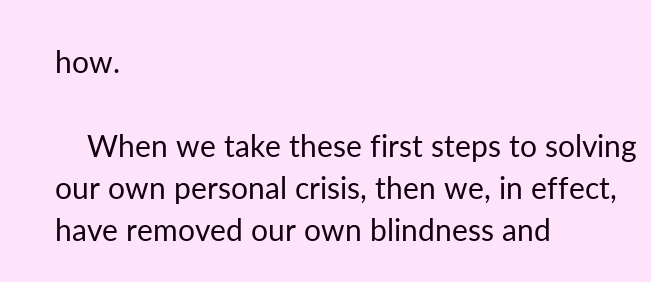how.

    When we take these first steps to solving our own personal crisis, then we, in effect, have removed our own blindness and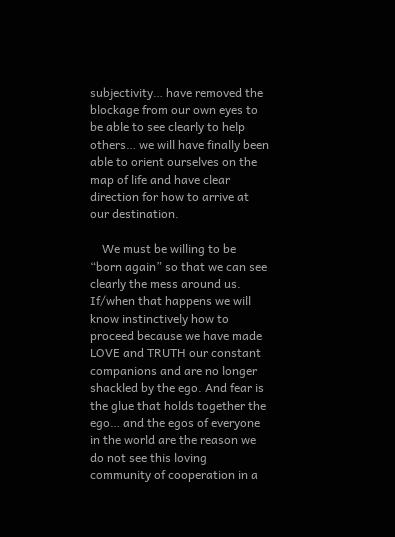subjectivity… have removed the blockage from our own eyes to be able to see clearly to help others… we will have finally been able to orient ourselves on the map of life and have clear direction for how to arrive at our destination.

    We must be willing to be “born again” so that we can see clearly the mess around us. If/when that happens we will know instinctively how to proceed because we have made LOVE and TRUTH our constant companions and are no longer shackled by the ego. And fear is the glue that holds together the ego… and the egos of everyone in the world are the reason we do not see this loving community of cooperation in a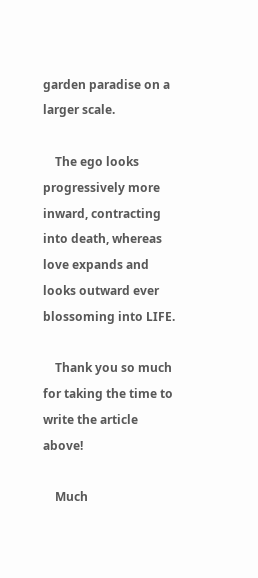garden paradise on a larger scale.

    The ego looks progressively more inward, contracting into death, whereas love expands and looks outward ever blossoming into LIFE.

    Thank you so much for taking the time to write the article above!

    Much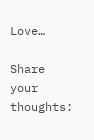Love…

Share your thoughts: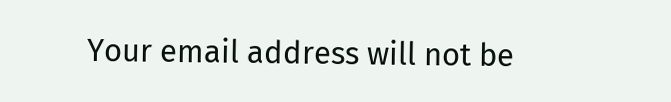Your email address will not be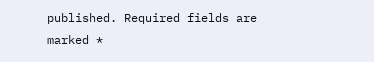published. Required fields are marked *